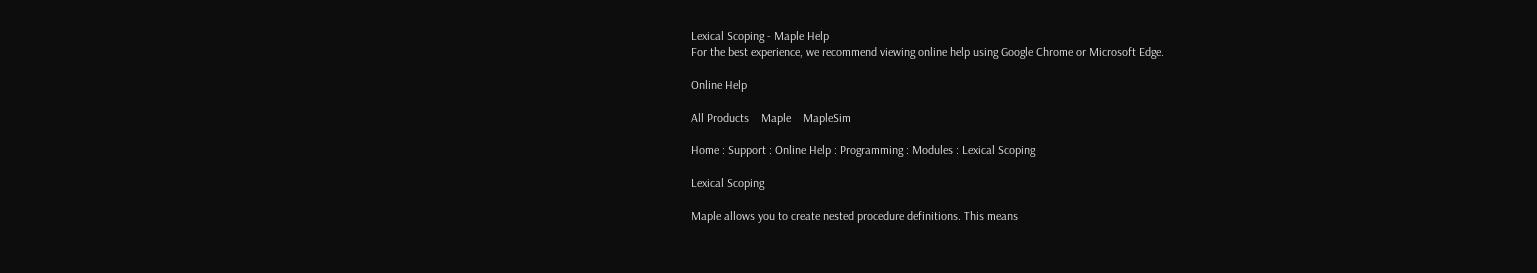Lexical Scoping - Maple Help
For the best experience, we recommend viewing online help using Google Chrome or Microsoft Edge.

Online Help

All Products    Maple    MapleSim

Home : Support : Online Help : Programming : Modules : Lexical Scoping

Lexical Scoping

Maple allows you to create nested procedure definitions. This means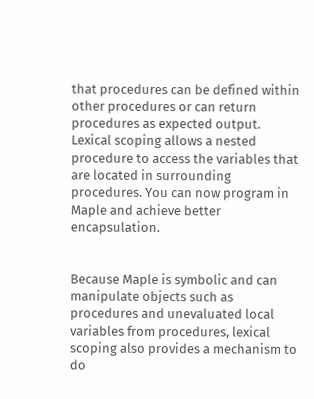that procedures can be defined within other procedures or can return procedures as expected output. Lexical scoping allows a nested procedure to access the variables that are located in surrounding procedures. You can now program in Maple and achieve better encapsulation.


Because Maple is symbolic and can manipulate objects such as procedures and unevaluated local variables from procedures, lexical scoping also provides a mechanism to do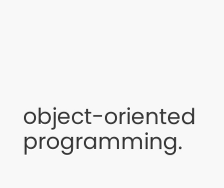object-oriented programming.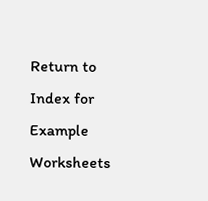Return to Index for Example Worksheets